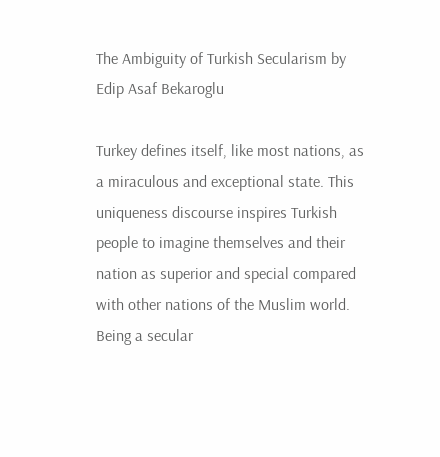The Ambiguity of Turkish Secularism by Edip Asaf Bekaroglu

Turkey defines itself, like most nations, as a miraculous and exceptional state. This uniqueness discourse inspires Turkish people to imagine themselves and their nation as superior and special compared with other nations of the Muslim world. Being a secular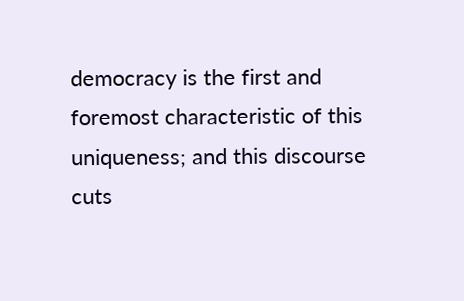democracy is the first and foremost characteristic of this uniqueness; and this discourse cuts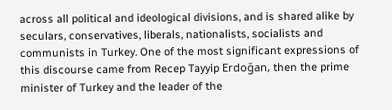across all political and ideological divisions, and is shared alike by seculars, conservatives, liberals, nationalists, socialists and communists in Turkey. One of the most significant expressions of this discourse came from Recep Tayyip Erdoğan, then the prime minister of Turkey and the leader of the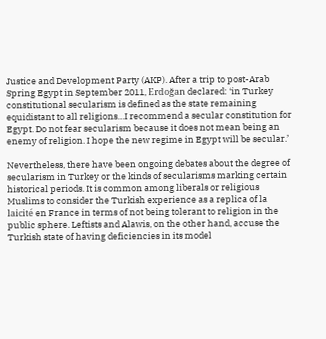Justice and Development Party (AKP). After a trip to post-Arab Spring Egypt in September 2011, Erdoğan declared: ‘in Turkey constitutional secularism is defined as the state remaining equidistant to all religions…I recommend a secular constitution for Egypt. Do not fear secularism because it does not mean being an enemy of religion. I hope the new regime in Egypt will be secular.’

Nevertheless, there have been ongoing debates about the degree of secularism in Turkey or the kinds of secularisms marking certain historical periods. It is common among liberals or religious Muslims to consider the Turkish experience as a replica of la laicité en France in terms of not being tolerant to religion in the public sphere. Leftists and Alawis, on the other hand, accuse the Turkish state of having deficiencies in its model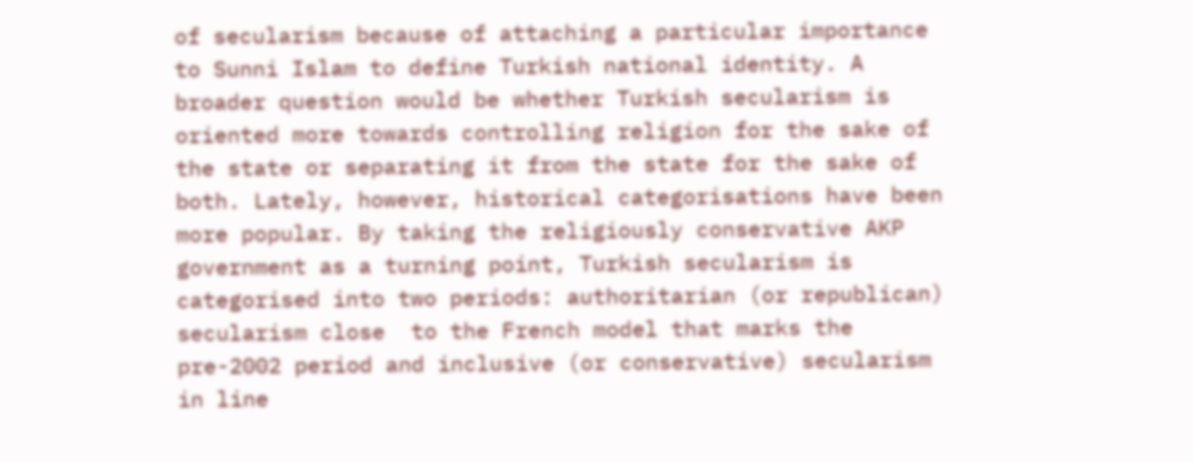of secularism because of attaching a particular importance to Sunni Islam to define Turkish national identity. A broader question would be whether Turkish secularism is oriented more towards controlling religion for the sake of the state or separating it from the state for the sake of both. Lately, however, historical categorisations have been more popular. By taking the religiously conservative AKP government as a turning point, Turkish secularism is categorised into two periods: authoritarian (or republican) secularism close  to the French model that marks the pre-2002 period and inclusive (or conservative) secularism  in line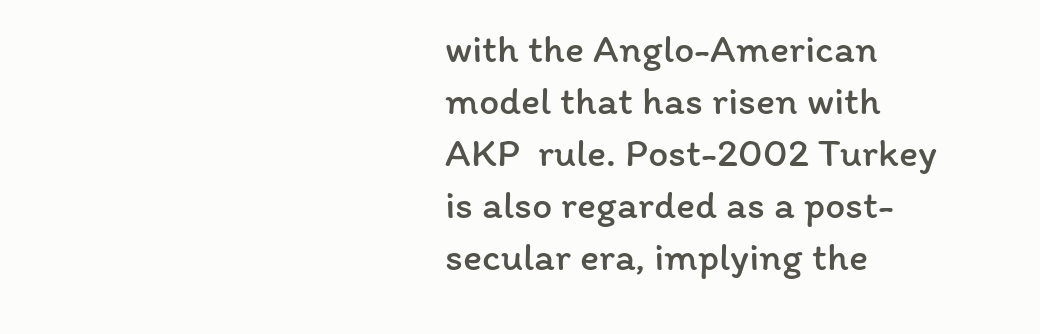with the Anglo-American model that has risen with AKP  rule. Post-2002 Turkey is also regarded as a post-secular era, implying the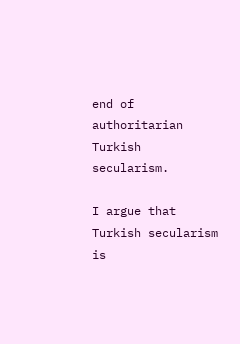end of authoritarian Turkish secularism.

I argue that Turkish secularism is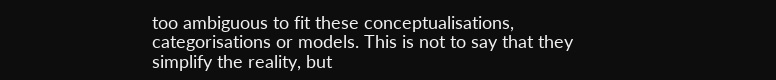too ambiguous to fit these conceptualisations, categorisations or models. This is not to say that they simplify the reality, but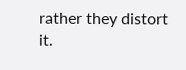rather they distort it.